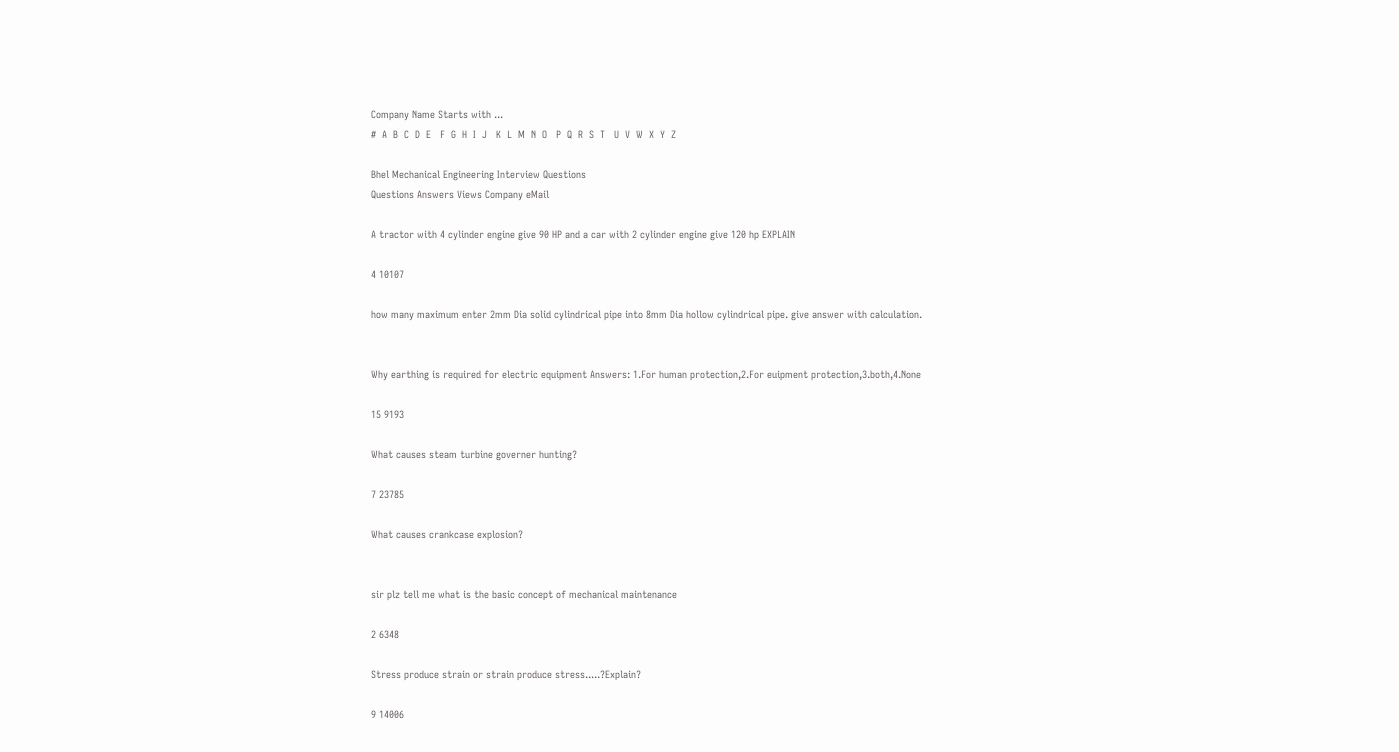Company Name Starts with ...
#  A  B  C  D  E   F  G  H  I  J   K  L  M  N  O   P  Q  R  S  T   U  V  W  X  Y  Z

Bhel Mechanical Engineering Interview Questions
Questions Answers Views Company eMail

A tractor with 4 cylinder engine give 90 HP and a car with 2 cylinder engine give 120 hp EXPLAIN

4 10107

how many maximum enter 2mm Dia solid cylindrical pipe into 8mm Dia hollow cylindrical pipe. give answer with calculation.


Why earthing is required for electric equipment Answers: 1.For human protection,2.For euipment protection,3.both,4.None

15 9193

What causes steam turbine governer hunting?

7 23785

What causes crankcase explosion?


sir plz tell me what is the basic concept of mechanical maintenance

2 6348

Stress produce strain or strain produce stress.....?Explain?

9 14006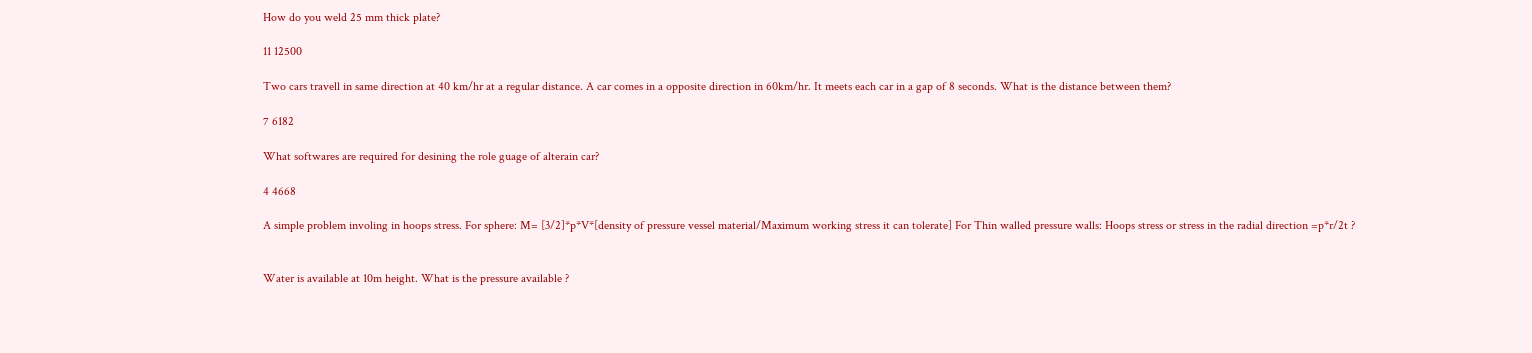How do you weld 25 mm thick plate?

11 12500

Two cars travell in same direction at 40 km/hr at a regular distance. A car comes in a opposite direction in 60km/hr. It meets each car in a gap of 8 seconds. What is the distance between them?

7 6182

What softwares are required for desining the role guage of alterain car?

4 4668

A simple problem involing in hoops stress. For sphere: M= [3/2]*p*V*[density of pressure vessel material/Maximum working stress it can tolerate] For Thin walled pressure walls: Hoops stress or stress in the radial direction =p*r/2t ?


Water is available at 10m height. What is the pressure available ?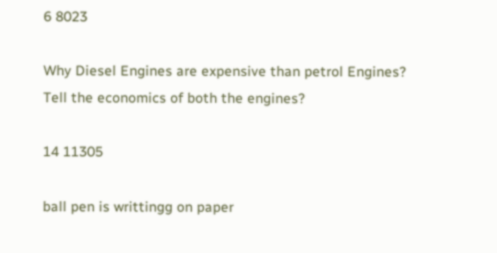6 8023

Why Diesel Engines are expensive than petrol Engines? Tell the economics of both the engines?

14 11305

ball pen is writtingg on paper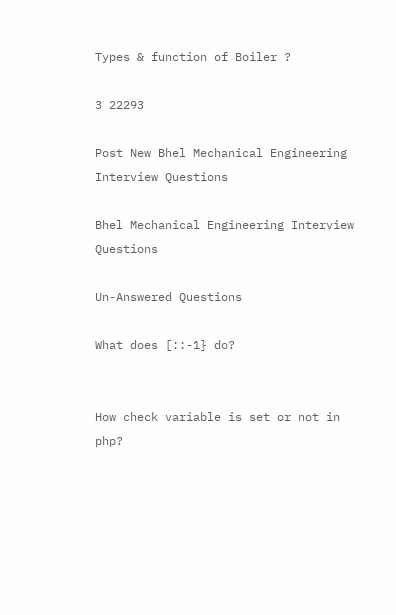Types & function of Boiler ?

3 22293

Post New Bhel Mechanical Engineering Interview Questions

Bhel Mechanical Engineering Interview Questions

Un-Answered Questions

What does [::-1} do?


How check variable is set or not in php?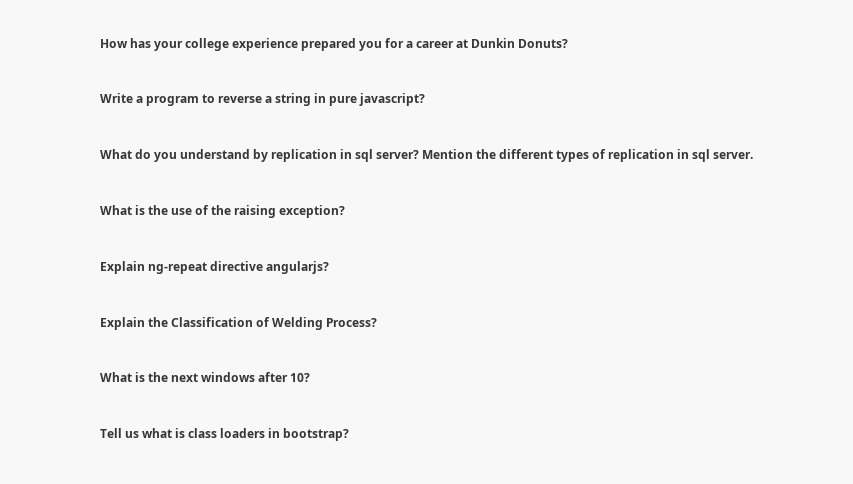How has your college experience prepared you for a career at Dunkin Donuts?


Write a program to reverse a string in pure javascript?


What do you understand by replication in sql server? Mention the different types of replication in sql server.


What is the use of the raising exception?


Explain ng-repeat directive angularjs?


Explain the Classification of Welding Process?


What is the next windows after 10?


Tell us what is class loaders in bootstrap?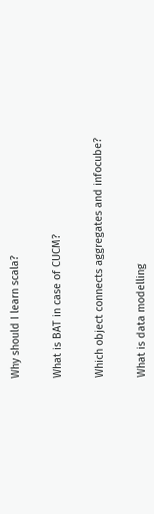Why should I learn scala?


What is BAT in case of CUCM?


Which object connects aggregates and infocube?


What is data modelling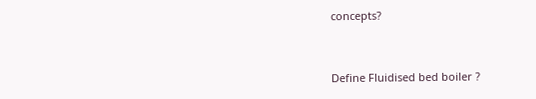concepts?


Define Fluidised bed boiler ?